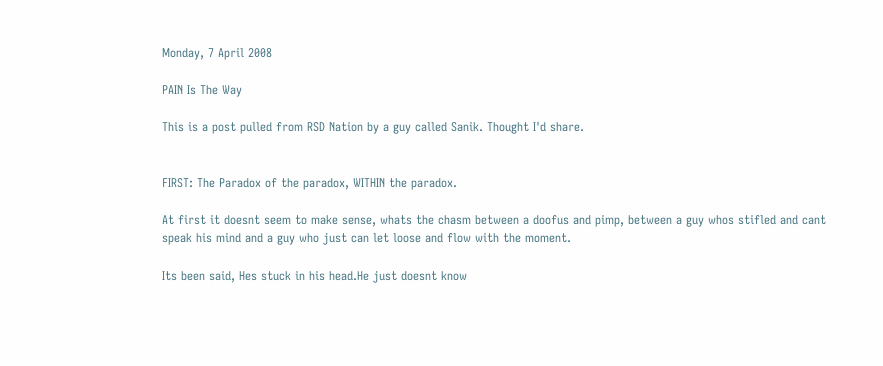Monday, 7 April 2008

PAIN Is The Way

This is a post pulled from RSD Nation by a guy called Sanik. Thought I'd share.


FIRST: The Paradox of the paradox, WITHIN the paradox.

At first it doesnt seem to make sense, whats the chasm between a doofus and pimp, between a guy whos stifled and cant speak his mind and a guy who just can let loose and flow with the moment.

Its been said, Hes stuck in his head.He just doesnt know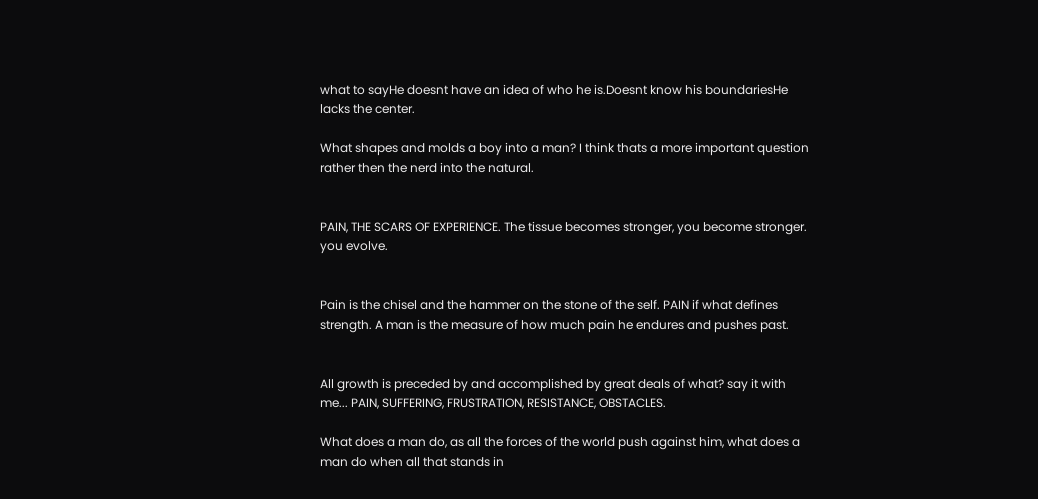what to sayHe doesnt have an idea of who he is.Doesnt know his boundariesHe lacks the center.

What shapes and molds a boy into a man? I think thats a more important question rather then the nerd into the natural.


PAIN, THE SCARS OF EXPERIENCE. The tissue becomes stronger, you become stronger. you evolve.


Pain is the chisel and the hammer on the stone of the self. PAIN if what defines strength. A man is the measure of how much pain he endures and pushes past.


All growth is preceded by and accomplished by great deals of what? say it with me... PAIN, SUFFERING, FRUSTRATION, RESISTANCE, OBSTACLES.

What does a man do, as all the forces of the world push against him, what does a man do when all that stands in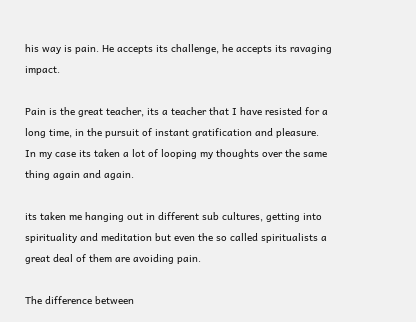his way is pain. He accepts its challenge, he accepts its ravaging impact.

Pain is the great teacher, its a teacher that I have resisted for a long time, in the pursuit of instant gratification and pleasure. In my case its taken a lot of looping my thoughts over the same thing again and again.

its taken me hanging out in different sub cultures, getting into spirituality and meditation but even the so called spiritualists a great deal of them are avoiding pain.

The difference between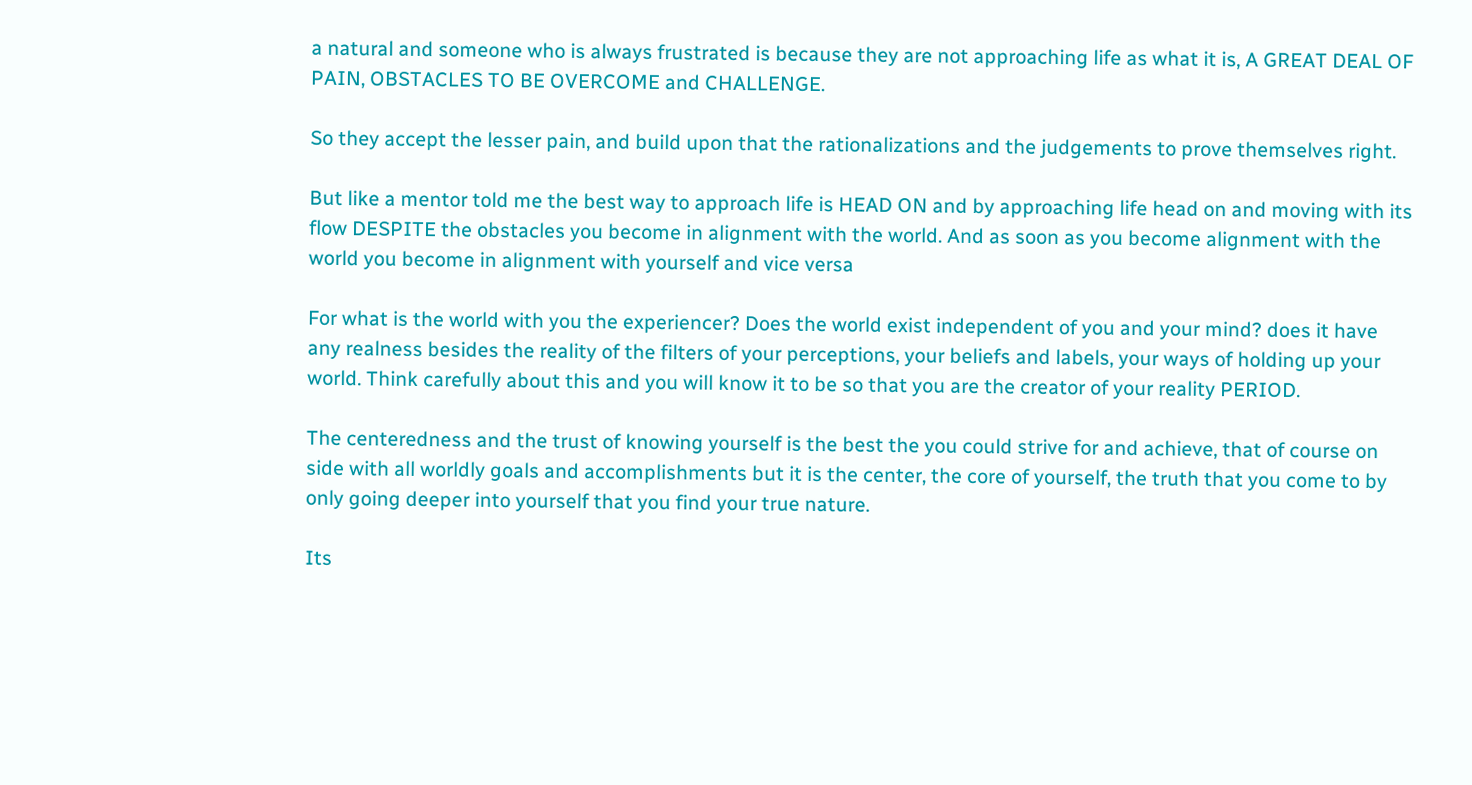a natural and someone who is always frustrated is because they are not approaching life as what it is, A GREAT DEAL OF PAIN, OBSTACLES TO BE OVERCOME and CHALLENGE.

So they accept the lesser pain, and build upon that the rationalizations and the judgements to prove themselves right.

But like a mentor told me the best way to approach life is HEAD ON and by approaching life head on and moving with its flow DESPITE the obstacles you become in alignment with the world. And as soon as you become alignment with the world you become in alignment with yourself and vice versa

For what is the world with you the experiencer? Does the world exist independent of you and your mind? does it have any realness besides the reality of the filters of your perceptions, your beliefs and labels, your ways of holding up your world. Think carefully about this and you will know it to be so that you are the creator of your reality PERIOD.

The centeredness and the trust of knowing yourself is the best the you could strive for and achieve, that of course on side with all worldly goals and accomplishments but it is the center, the core of yourself, the truth that you come to by only going deeper into yourself that you find your true nature.

Its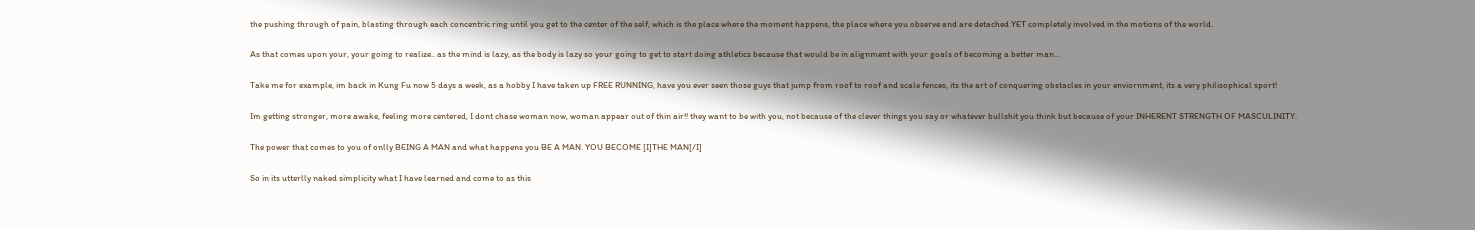the pushing through of pain, blasting through each concentric ring until you get to the center of the self, which is the place where the moment happens, the place where you observe and are detached YET completely involved in the motions of the world.

As that comes upon your, your going to realize.. as the mind is lazy, as the body is lazy so your going to get to start doing athletics because that would be in alignment with your goals of becoming a better man...

Take me for example, im back in Kung Fu now 5 days a week, as a hobby I have taken up FREE RUNNING, have you ever seen those guys that jump from roof to roof and scale fences, its the art of conquering obstacles in your enviornment, its a very philisophical sport!

Im getting stronger, more awake, feeling more centered, I dont chase woman now, woman appear out of thin air!! they want to be with you, not because of the clever things you say or whatever bullshit you think but because of your INHERENT STRENGTH OF MASCULINITY.

The power that comes to you of onlly BEING A MAN and what happens you BE A MAN. YOU BECOME [I]THE MAN[/I]

So in its utterlly naked simplicity what I have learned and come to as this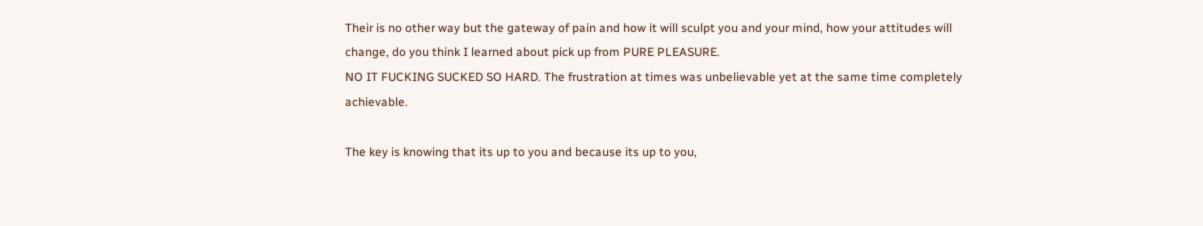Their is no other way but the gateway of pain and how it will sculpt you and your mind, how your attitudes will change, do you think I learned about pick up from PURE PLEASURE.
NO IT FUCKING SUCKED SO HARD. The frustration at times was unbelievable yet at the same time completely achievable.

The key is knowing that its up to you and because its up to you,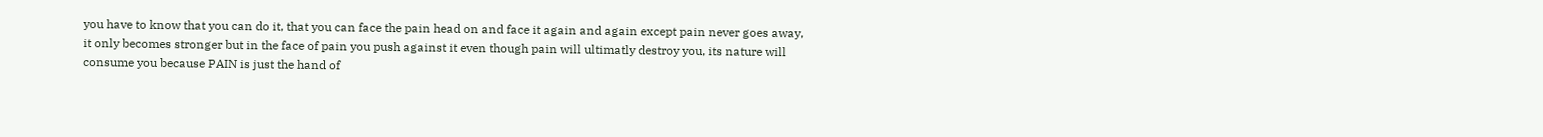you have to know that you can do it, that you can face the pain head on and face it again and again except pain never goes away, it only becomes stronger but in the face of pain you push against it even though pain will ultimatly destroy you, its nature will consume you because PAIN is just the hand of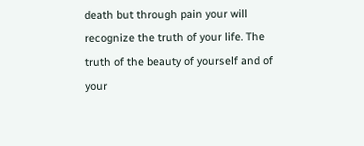death but through pain your will recognize the truth of your life. The truth of the beauty of yourself and of your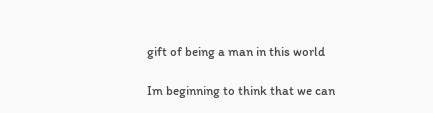gift of being a man in this world

Im beginning to think that we can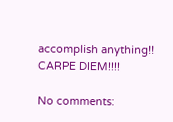accomplish anything!! CARPE DIEM!!!!

No comments: